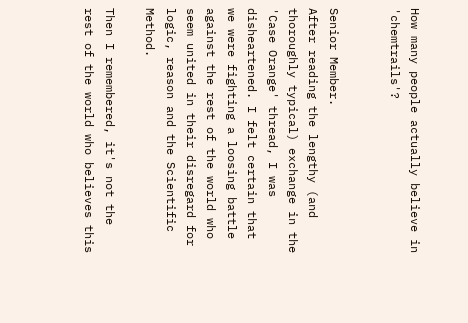How many people actually believe in 'chemtrails'?


Senior Member.
After reading the lengthy (and thoroughly typical) exchange in the 'Case Orange' thread, I was disheartened. I felt certain that we were fighting a loosing battle against the rest of the world who seem united in their disregard for logic, reason and the Scientific Method.

Then I remembered, it's not the rest of the world who believes this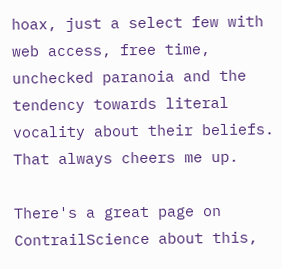hoax, just a select few with web access, free time, unchecked paranoia and the tendency towards literal vocality about their beliefs. That always cheers me up.

There's a great page on ContrailScience about this,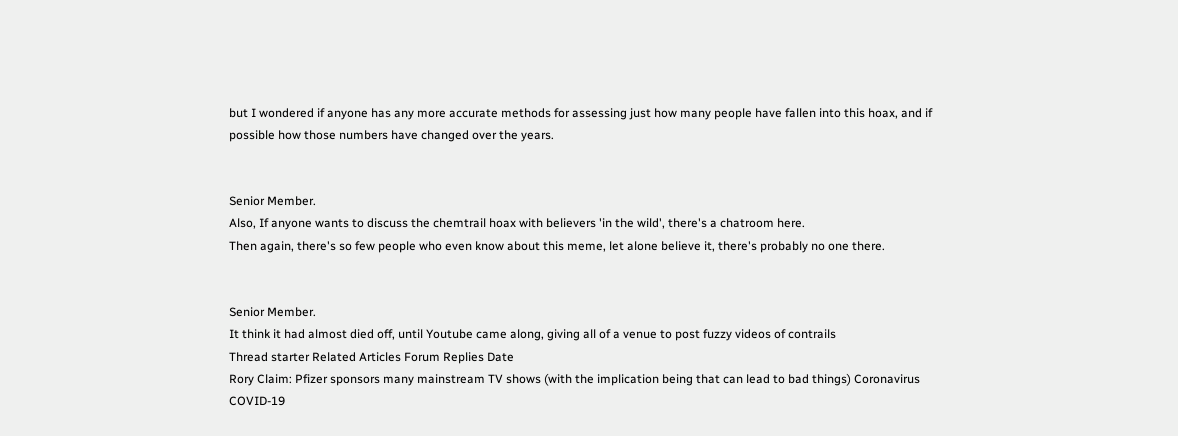but I wondered if anyone has any more accurate methods for assessing just how many people have fallen into this hoax, and if possible how those numbers have changed over the years.


Senior Member.
Also, If anyone wants to discuss the chemtrail hoax with believers 'in the wild', there's a chatroom here.
Then again, there's so few people who even know about this meme, let alone believe it, there's probably no one there.


Senior Member.
It think it had almost died off, until Youtube came along, giving all of a venue to post fuzzy videos of contrails
Thread starter Related Articles Forum Replies Date
Rory Claim: Pfizer sponsors many mainstream TV shows (with the implication being that can lead to bad things) Coronavirus COVID-19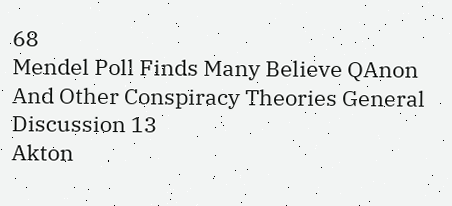68
Mendel Poll Finds Many Believe QAnon And Other Conspiracy Theories General Discussion 13
Akton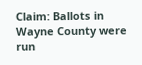Claim: Ballots in Wayne County were run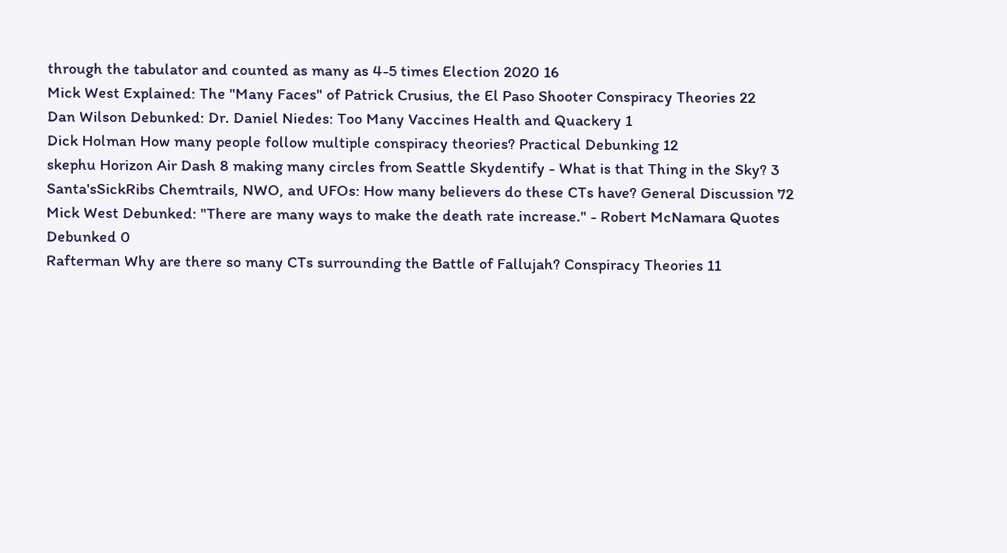through the tabulator and counted as many as 4-5 times Election 2020 16
Mick West Explained: The "Many Faces" of Patrick Crusius, the El Paso Shooter Conspiracy Theories 22
Dan Wilson Debunked: Dr. Daniel Niedes: Too Many Vaccines Health and Quackery 1
Dick Holman How many people follow multiple conspiracy theories? Practical Debunking 12
skephu Horizon Air Dash 8 making many circles from Seattle Skydentify - What is that Thing in the Sky? 3
Santa'sSickRibs Chemtrails, NWO, and UFOs: How many believers do these CTs have? General Discussion 72
Mick West Debunked: "There are many ways to make the death rate increase." - Robert McNamara Quotes Debunked 0
Rafterman Why are there so many CTs surrounding the Battle of Fallujah? Conspiracy Theories 11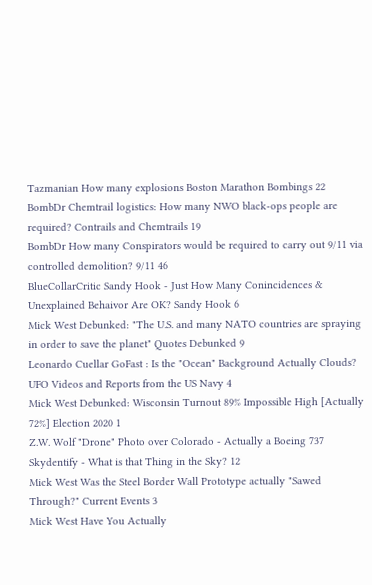Tazmanian How many explosions Boston Marathon Bombings 22
BombDr Chemtrail logistics: How many NWO black-ops people are required? Contrails and Chemtrails 19
BombDr How many Conspirators would be required to carry out 9/11 via controlled demolition? 9/11 46
BlueCollarCritic Sandy Hook - Just How Many Conincidences & Unexplained Behaivor Are OK? Sandy Hook 6
Mick West Debunked: "The U.S. and many NATO countries are spraying in order to save the planet" Quotes Debunked 9
Leonardo Cuellar GoFast : Is the "Ocean" Background Actually Clouds? UFO Videos and Reports from the US Navy 4
Mick West Debunked: Wisconsin Turnout 89% Impossible High [Actually 72%] Election 2020 1
Z.W. Wolf "Drone" Photo over Colorado - Actually a Boeing 737 Skydentify - What is that Thing in the Sky? 12
Mick West Was the Steel Border Wall Prototype actually "Sawed Through?" Current Events 3
Mick West Have You Actually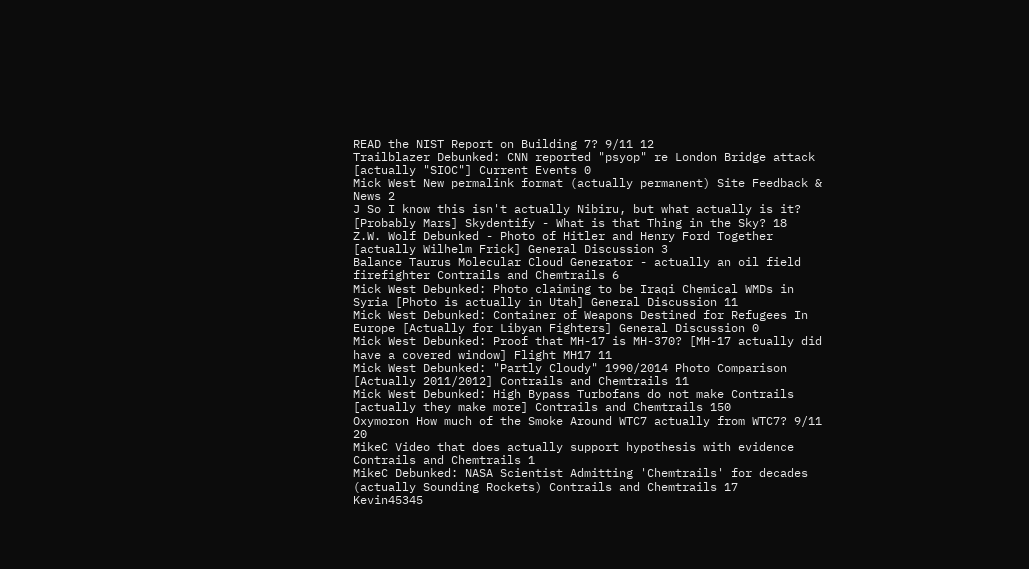READ the NIST Report on Building 7? 9/11 12
Trailblazer Debunked: CNN reported "psyop" re London Bridge attack [actually "SIOC"] Current Events 0
Mick West New permalink format (actually permanent) Site Feedback & News 2
J So I know this isn't actually Nibiru, but what actually is it? [Probably Mars] Skydentify - What is that Thing in the Sky? 18
Z.W. Wolf Debunked - Photo of Hitler and Henry Ford Together [actually Wilhelm Frick] General Discussion 3
Balance Taurus Molecular Cloud Generator - actually an oil field firefighter Contrails and Chemtrails 6
Mick West Debunked: Photo claiming to be Iraqi Chemical WMDs in Syria [Photo is actually in Utah] General Discussion 11
Mick West Debunked: Container of Weapons Destined for Refugees In Europe [Actually for Libyan Fighters] General Discussion 0
Mick West Debunked: Proof that MH-17 is MH-370? [MH-17 actually did have a covered window] Flight MH17 11
Mick West Debunked: "Partly Cloudy" 1990/2014 Photo Comparison [Actually 2011/2012] Contrails and Chemtrails 11
Mick West Debunked: High Bypass Turbofans do not make Contrails [actually they make more] Contrails and Chemtrails 150
Oxymoron How much of the Smoke Around WTC7 actually from WTC7? 9/11 20
MikeC Video that does actually support hypothesis with evidence Contrails and Chemtrails 1
MikeC Debunked: NASA Scientist Admitting 'Chemtrails' for decades (actually Sounding Rockets) Contrails and Chemtrails 17
Kevin45345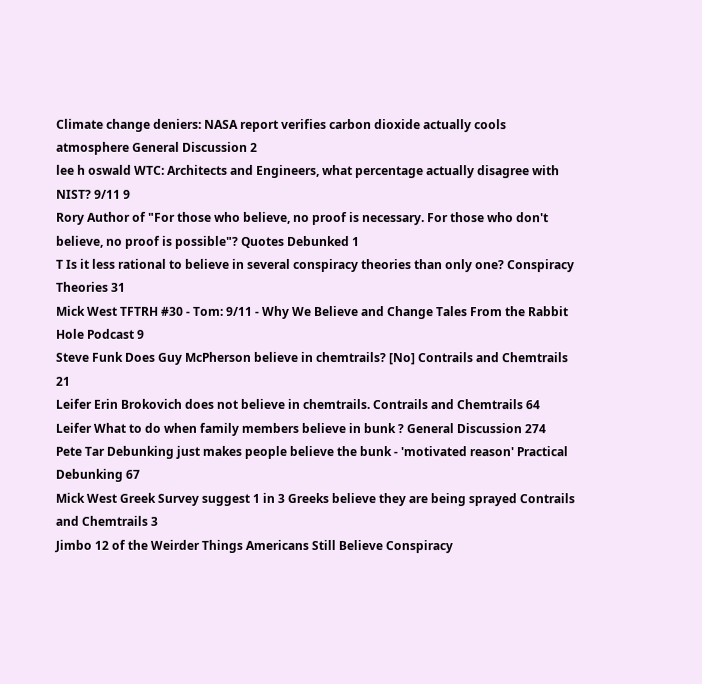Climate change deniers: NASA report verifies carbon dioxide actually cools atmosphere General Discussion 2
lee h oswald WTC: Architects and Engineers, what percentage actually disagree with NIST? 9/11 9
Rory Author of "For those who believe, no proof is necessary. For those who don't believe, no proof is possible"? Quotes Debunked 1
T Is it less rational to believe in several conspiracy theories than only one? Conspiracy Theories 31
Mick West TFTRH #30 - Tom: 9/11 - Why We Believe and Change Tales From the Rabbit Hole Podcast 9
Steve Funk Does Guy McPherson believe in chemtrails? [No] Contrails and Chemtrails 21
Leifer Erin Brokovich does not believe in chemtrails. Contrails and Chemtrails 64
Leifer What to do when family members believe in bunk ? General Discussion 274
Pete Tar Debunking just makes people believe the bunk - 'motivated reason' Practical Debunking 67
Mick West Greek Survey suggest 1 in 3 Greeks believe they are being sprayed Contrails and Chemtrails 3
Jimbo 12 of the Weirder Things Americans Still Believe Conspiracy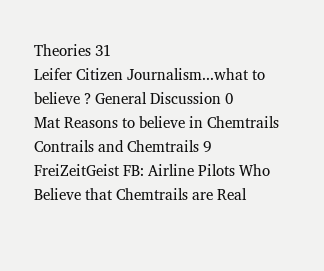Theories 31
Leifer Citizen Journalism...what to believe ? General Discussion 0
Mat Reasons to believe in Chemtrails Contrails and Chemtrails 9
FreiZeitGeist FB: Airline Pilots Who Believe that Chemtrails are Real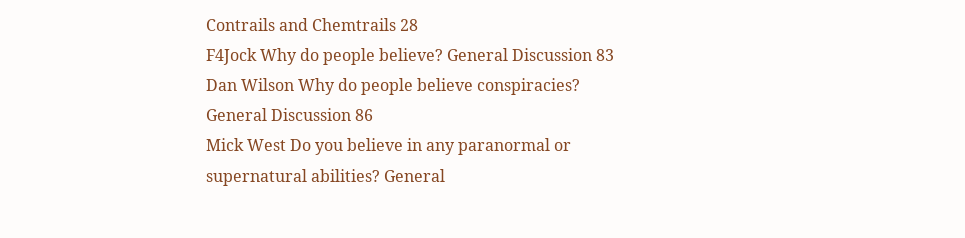Contrails and Chemtrails 28
F4Jock Why do people believe? General Discussion 83
Dan Wilson Why do people believe conspiracies? General Discussion 86
Mick West Do you believe in any paranormal or supernatural abilities? General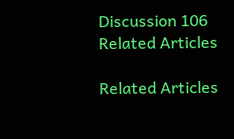Discussion 106
Related Articles

Related Articles